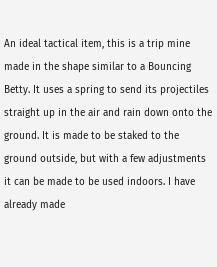An ideal tactical item, this is a trip mine made in the shape similar to a Bouncing Betty. It uses a spring to send its projectiles straight up in the air and rain down onto the ground. It is made to be staked to the ground outside, but with a few adjustments it can be made to be used indoors. I have already made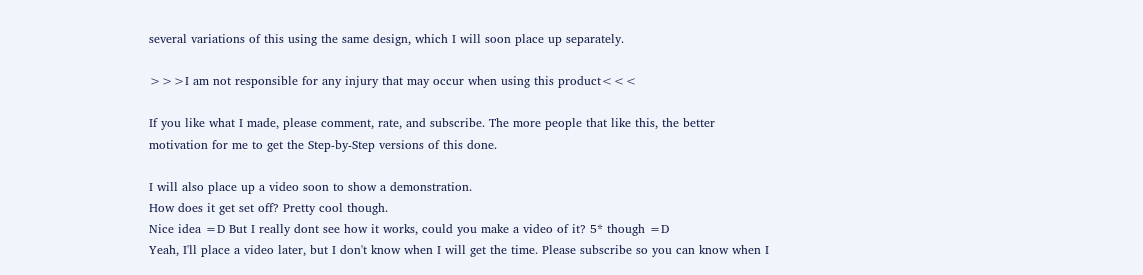several variations of this using the same design, which I will soon place up separately.

>>>I am not responsible for any injury that may occur when using this product<<<

If you like what I made, please comment, rate, and subscribe. The more people that like this, the better motivation for me to get the Step-by-Step versions of this done.

I will also place up a video soon to show a demonstration.
How does it get set off? Pretty cool though.
Nice idea =D But I really dont see how it works, could you make a video of it? 5* though =D
Yeah, I'll place a video later, but I don't know when I will get the time. Please subscribe so you can know when I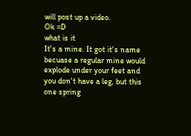will post up a video.
Ok =D
what is it
It's a mine. It got it's name becuase a regular mine would explode under your feet and you don't have a leg, but this one spring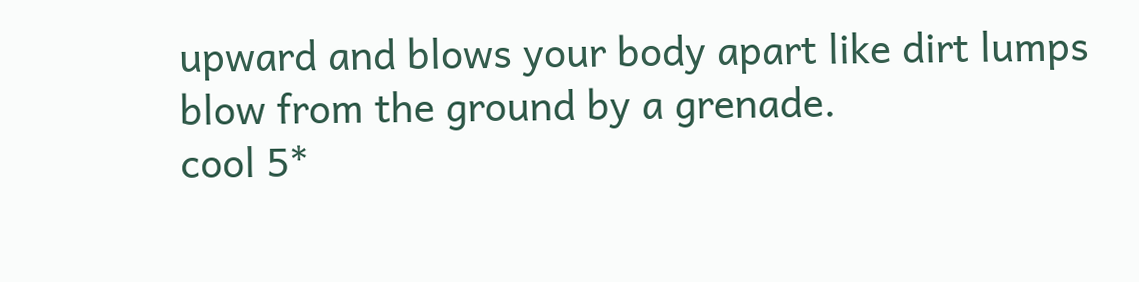upward and blows your body apart like dirt lumps blow from the ground by a grenade.
cool 5*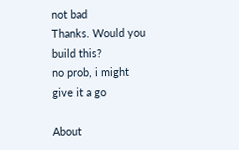not bad
Thanks. Would you build this?
no prob, i might give it a go

About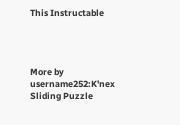This Instructable




More by username252:K'nex Sliding Puzzle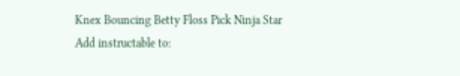Knex Bouncing Betty Floss Pick Ninja Star
Add instructable to: